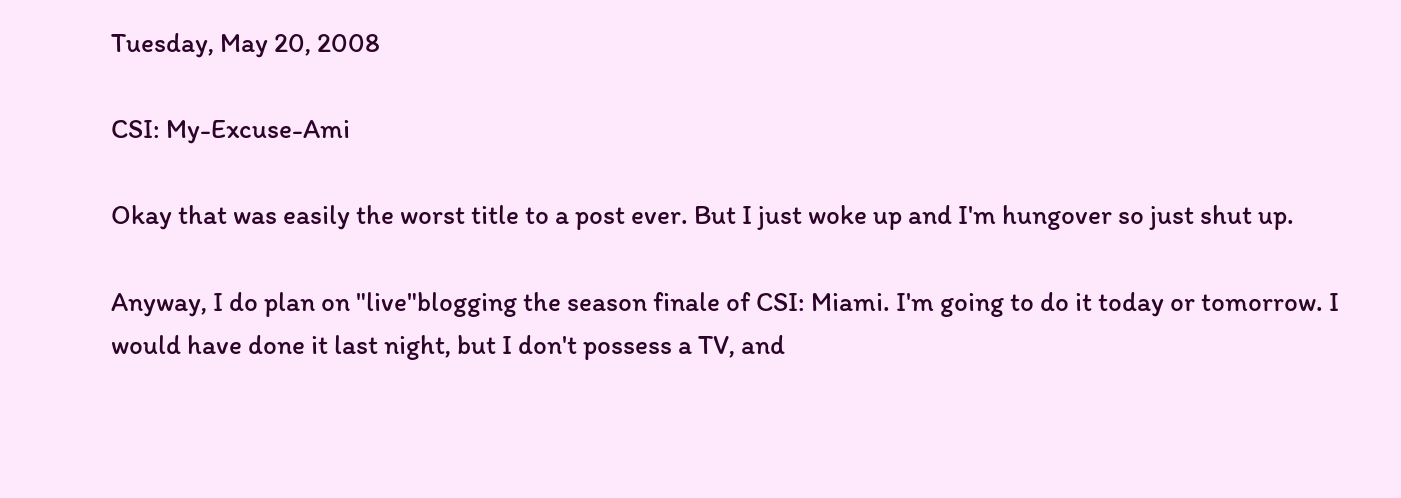Tuesday, May 20, 2008

CSI: My-Excuse-Ami

Okay that was easily the worst title to a post ever. But I just woke up and I'm hungover so just shut up.

Anyway, I do plan on "live"blogging the season finale of CSI: Miami. I'm going to do it today or tomorrow. I would have done it last night, but I don't possess a TV, and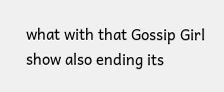what with that Gossip Girl show also ending its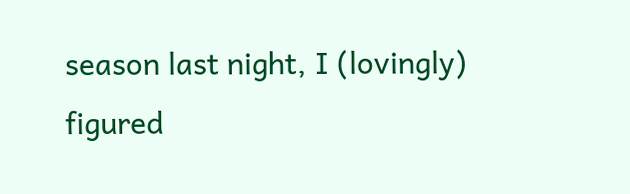season last night, I (lovingly) figured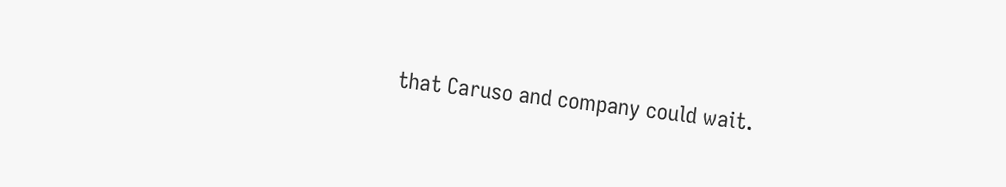that Caruso and company could wait.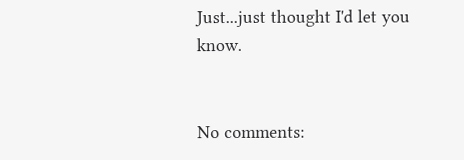Just...just thought I'd let you know.


No comments: